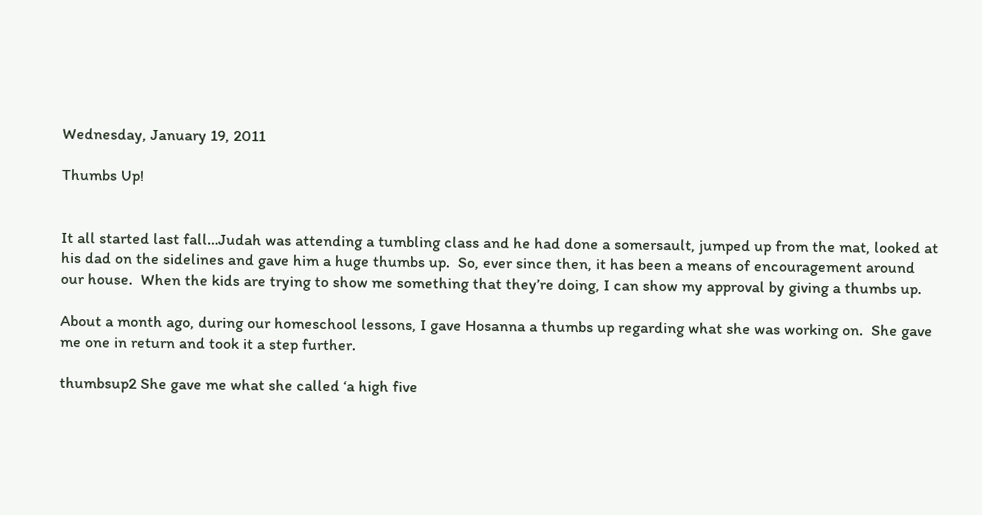Wednesday, January 19, 2011

Thumbs Up!


It all started last fall…Judah was attending a tumbling class and he had done a somersault, jumped up from the mat, looked at his dad on the sidelines and gave him a huge thumbs up.  So, ever since then, it has been a means of encouragement around our house.  When the kids are trying to show me something that they’re doing, I can show my approval by giving a thumbs up.

About a month ago, during our homeschool lessons, I gave Hosanna a thumbs up regarding what she was working on.  She gave me one in return and took it a step further.

thumbsup2 She gave me what she called ‘a high five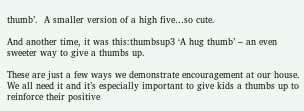thumb’.  A smaller version of a high five…so cute.

And another time, it was this:thumbsup3 ‘A hug thumb’ – an even sweeter way to give a thumbs up.

These are just a few ways we demonstrate encouragement at our house.  We all need it and it’s especially important to give kids a thumbs up to reinforce their positive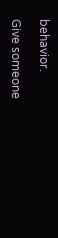behavior.

Give someone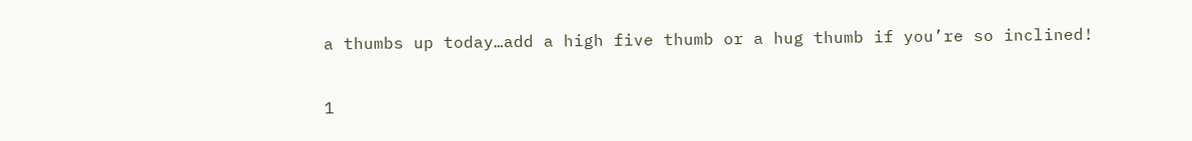a thumbs up today…add a high five thumb or a hug thumb if you’re so inclined!

1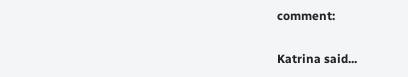comment:

Katrina said...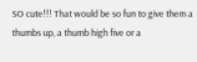SO cute!!! That would be so fun to give them a thumbs up, a thumb high five or a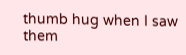thumb hug when I saw them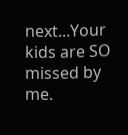next...Your kids are SO missed by me.